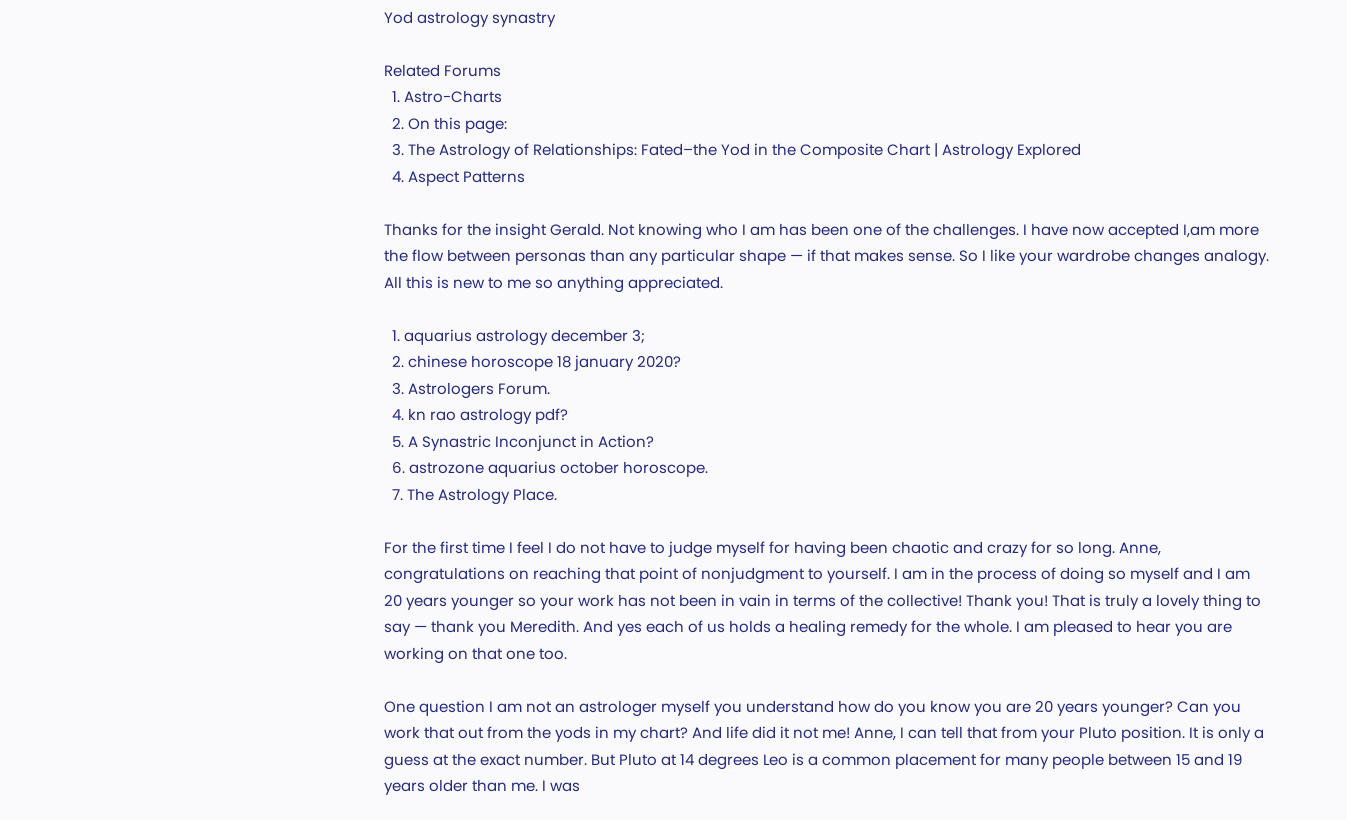Yod astrology synastry

Related Forums
  1. Astro-Charts
  2. On this page:
  3. The Astrology of Relationships: Fated–the Yod in the Composite Chart | Astrology Explored
  4. Aspect Patterns

Thanks for the insight Gerald. Not knowing who I am has been one of the challenges. I have now accepted I,am more the flow between personas than any particular shape — if that makes sense. So I like your wardrobe changes analogy. All this is new to me so anything appreciated.

  1. aquarius astrology december 3;
  2. chinese horoscope 18 january 2020?
  3. Astrologers Forum.
  4. kn rao astrology pdf?
  5. A Synastric Inconjunct in Action?
  6. astrozone aquarius october horoscope.
  7. The Astrology Place.

For the first time I feel I do not have to judge myself for having been chaotic and crazy for so long. Anne, congratulations on reaching that point of nonjudgment to yourself. I am in the process of doing so myself and I am 20 years younger so your work has not been in vain in terms of the collective! Thank you! That is truly a lovely thing to say — thank you Meredith. And yes each of us holds a healing remedy for the whole. I am pleased to hear you are working on that one too.

One question I am not an astrologer myself you understand how do you know you are 20 years younger? Can you work that out from the yods in my chart? And life did it not me! Anne, I can tell that from your Pluto position. It is only a guess at the exact number. But Pluto at 14 degrees Leo is a common placement for many people between 15 and 19 years older than me. I was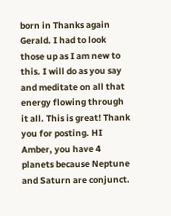born in Thanks again Gerald. I had to look those up as I am new to this. I will do as you say and meditate on all that energy flowing through it all. This is great! Thank you for posting. HI Amber, you have 4 planets because Neptune and Saturn are conjunct.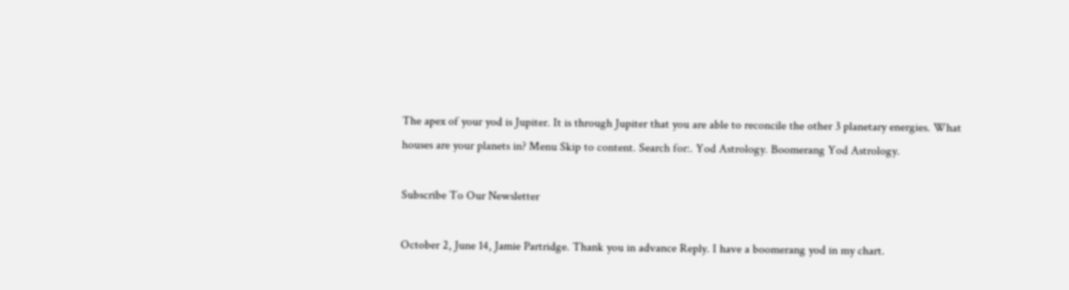The apex of your yod is Jupiter. It is through Jupiter that you are able to reconcile the other 3 planetary energies. What houses are your planets in? Menu Skip to content. Search for:. Yod Astrology. Boomerang Yod Astrology.

Subscribe To Our Newsletter

October 2, June 14, Jamie Partridge. Thank you in advance Reply. I have a boomerang yod in my chart.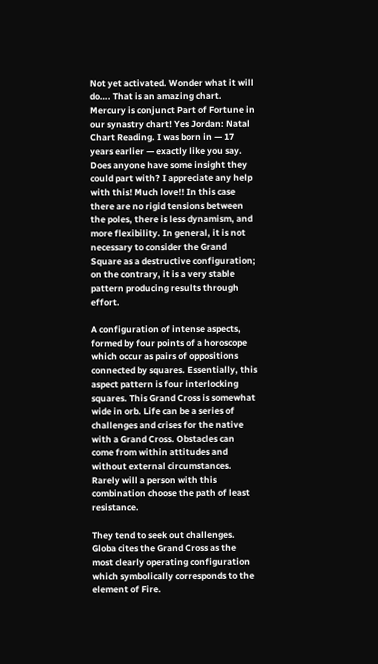Not yet activated. Wonder what it will do…. That is an amazing chart. Mercury is conjunct Part of Fortune in our synastry chart! Yes Jordan: Natal Chart Reading. I was born in — 17 years earlier — exactly like you say. Does anyone have some insight they could part with? I appreciate any help with this! Much love!! In this case there are no rigid tensions between the poles, there is less dynamism, and more flexibility. In general, it is not necessary to consider the Grand Square as a destructive configuration; on the contrary, it is a very stable pattern producing results through effort.

A configuration of intense aspects, formed by four points of a horoscope which occur as pairs of oppositions connected by squares. Essentially, this aspect pattern is four interlocking squares. This Grand Cross is somewhat wide in orb. Life can be a series of challenges and crises for the native with a Grand Cross. Obstacles can come from within attitudes and without external circumstances. Rarely will a person with this combination choose the path of least resistance.

They tend to seek out challenges. Globa cites the Grand Cross as the most clearly operating configuration which symbolically corresponds to the element of Fire.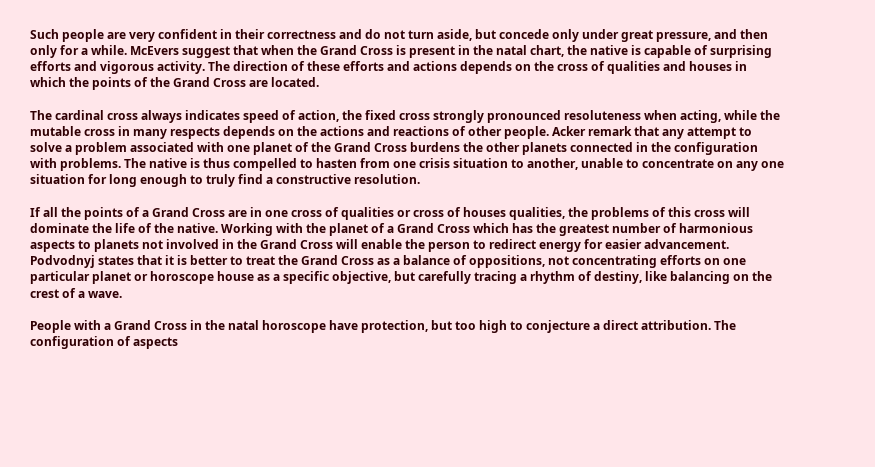Such people are very confident in their correctness and do not turn aside, but concede only under great pressure, and then only for a while. McEvers suggest that when the Grand Cross is present in the natal chart, the native is capable of surprising efforts and vigorous activity. The direction of these efforts and actions depends on the cross of qualities and houses in which the points of the Grand Cross are located.

The cardinal cross always indicates speed of action, the fixed cross strongly pronounced resoluteness when acting, while the mutable cross in many respects depends on the actions and reactions of other people. Acker remark that any attempt to solve a problem associated with one planet of the Grand Cross burdens the other planets connected in the configuration with problems. The native is thus compelled to hasten from one crisis situation to another, unable to concentrate on any one situation for long enough to truly find a constructive resolution.

If all the points of a Grand Cross are in one cross of qualities or cross of houses qualities, the problems of this cross will dominate the life of the native. Working with the planet of a Grand Cross which has the greatest number of harmonious aspects to planets not involved in the Grand Cross will enable the person to redirect energy for easier advancement. Podvodnyj states that it is better to treat the Grand Cross as a balance of oppositions, not concentrating efforts on one particular planet or horoscope house as a specific objective, but carefully tracing a rhythm of destiny, like balancing on the crest of a wave.

People with a Grand Cross in the natal horoscope have protection, but too high to conjecture a direct attribution. The configuration of aspects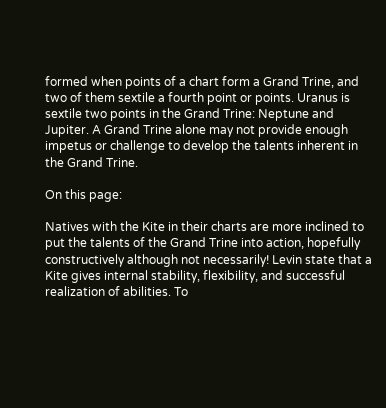formed when points of a chart form a Grand Trine, and two of them sextile a fourth point or points. Uranus is sextile two points in the Grand Trine: Neptune and Jupiter. A Grand Trine alone may not provide enough impetus or challenge to develop the talents inherent in the Grand Trine.

On this page:

Natives with the Kite in their charts are more inclined to put the talents of the Grand Trine into action, hopefully constructively although not necessarily! Levin state that a Kite gives internal stability, flexibility, and successful realization of abilities. To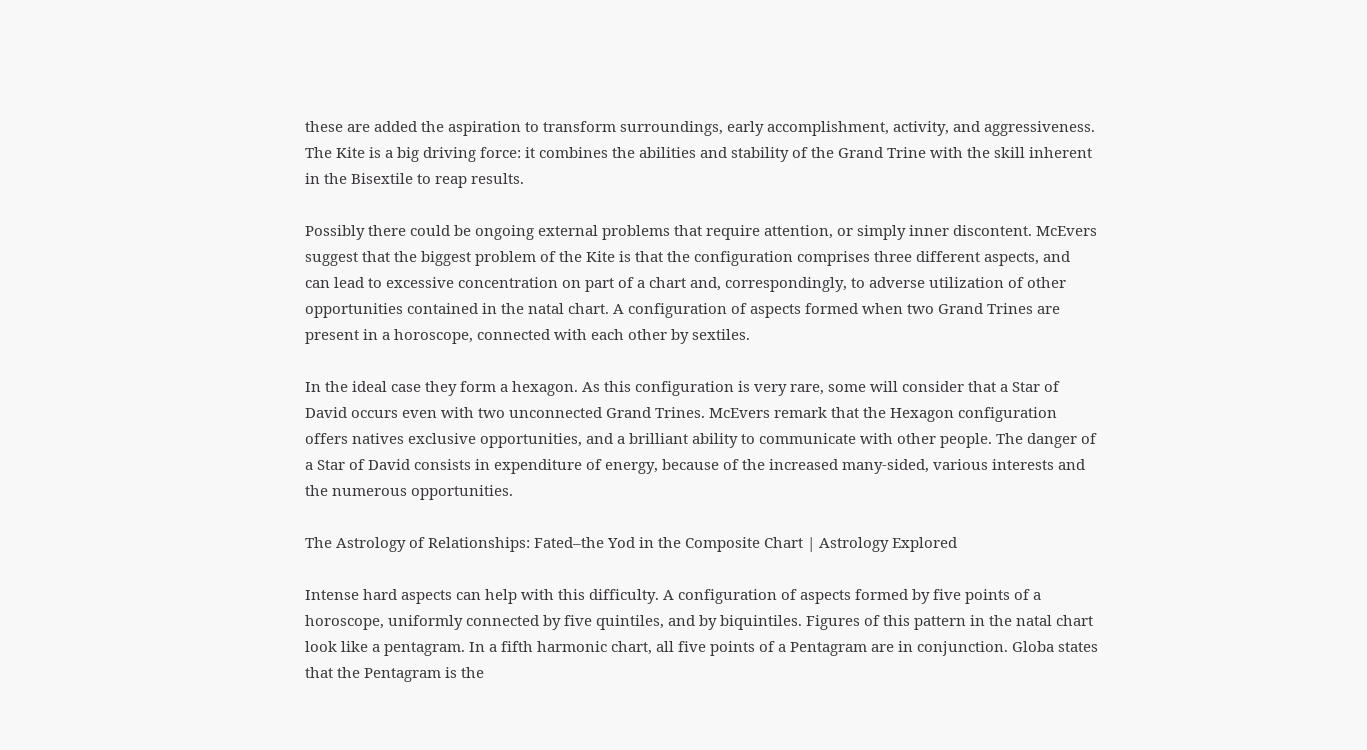these are added the aspiration to transform surroundings, early accomplishment, activity, and aggressiveness. The Kite is a big driving force: it combines the abilities and stability of the Grand Trine with the skill inherent in the Bisextile to reap results.

Possibly there could be ongoing external problems that require attention, or simply inner discontent. McEvers suggest that the biggest problem of the Kite is that the configuration comprises three different aspects, and can lead to excessive concentration on part of a chart and, correspondingly, to adverse utilization of other opportunities contained in the natal chart. A configuration of aspects formed when two Grand Trines are present in a horoscope, connected with each other by sextiles.

In the ideal case they form a hexagon. As this configuration is very rare, some will consider that a Star of David occurs even with two unconnected Grand Trines. McEvers remark that the Hexagon configuration offers natives exclusive opportunities, and a brilliant ability to communicate with other people. The danger of a Star of David consists in expenditure of energy, because of the increased many-sided, various interests and the numerous opportunities.

The Astrology of Relationships: Fated–the Yod in the Composite Chart | Astrology Explored

Intense hard aspects can help with this difficulty. A configuration of aspects formed by five points of a horoscope, uniformly connected by five quintiles, and by biquintiles. Figures of this pattern in the natal chart look like a pentagram. In a fifth harmonic chart, all five points of a Pentagram are in conjunction. Globa states that the Pentagram is the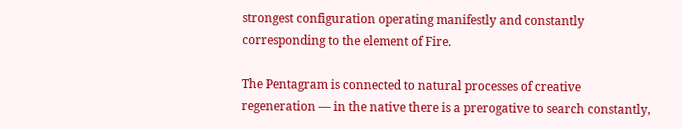strongest configuration operating manifestly and constantly corresponding to the element of Fire.

The Pentagram is connected to natural processes of creative regeneration — in the native there is a prerogative to search constantly,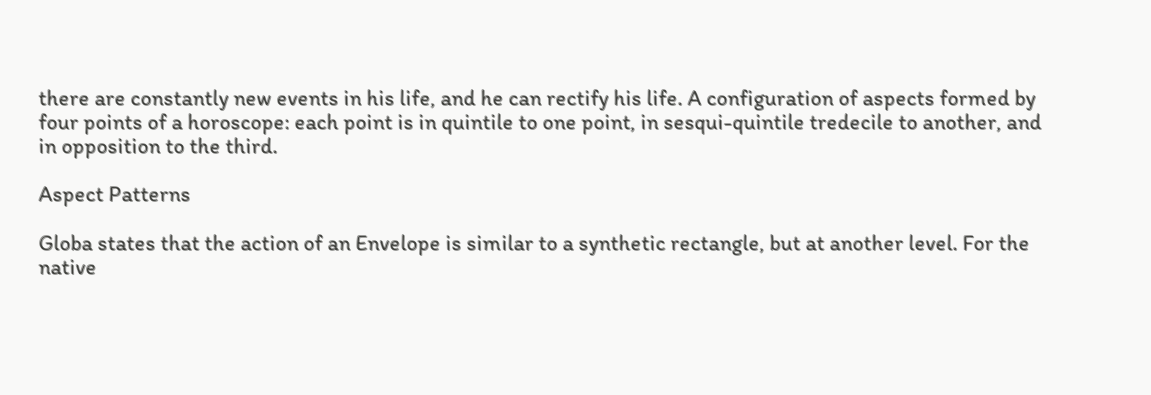there are constantly new events in his life, and he can rectify his life. A configuration of aspects formed by four points of a horoscope: each point is in quintile to one point, in sesqui-quintile tredecile to another, and in opposition to the third.

Aspect Patterns

Globa states that the action of an Envelope is similar to a synthetic rectangle, but at another level. For the native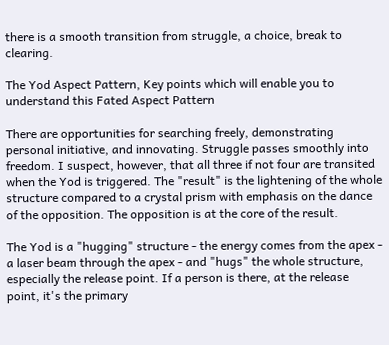there is a smooth transition from struggle, a choice, break to clearing.

The Yod Aspect Pattern, Key points which will enable you to understand this Fated Aspect Pattern

There are opportunities for searching freely, demonstrating personal initiative, and innovating. Struggle passes smoothly into freedom. I suspect, however, that all three if not four are transited when the Yod is triggered. The "result" is the lightening of the whole structure compared to a crystal prism with emphasis on the dance of the opposition. The opposition is at the core of the result.

The Yod is a "hugging" structure - the energy comes from the apex - a laser beam through the apex - and "hugs" the whole structure, especially the release point. If a person is there, at the release point, it's the primary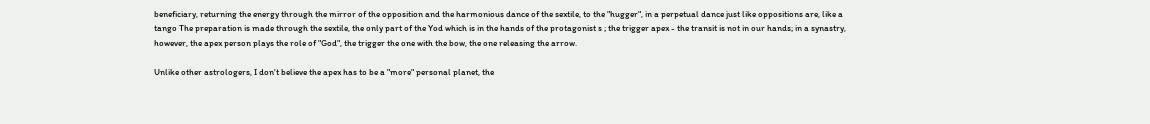beneficiary, returning the energy through the mirror of the opposition and the harmonious dance of the sextile, to the "hugger", in a perpetual dance just like oppositions are, like a tango The preparation is made through the sextile, the only part of the Yod which is in the hands of the protagonist s ; the trigger apex - the transit is not in our hands; in a synastry, however, the apex person plays the role of "God", the trigger the one with the bow, the one releasing the arrow.

Unlike other astrologers, I don't believe the apex has to be a "more" personal planet, the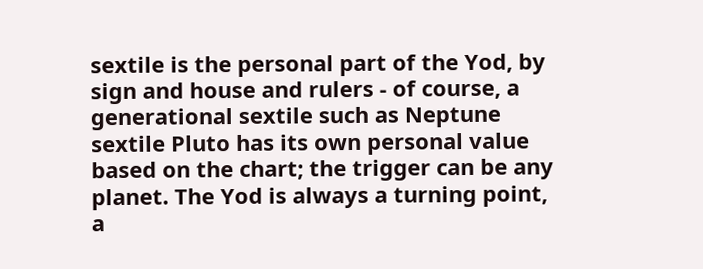sextile is the personal part of the Yod, by sign and house and rulers - of course, a generational sextile such as Neptune sextile Pluto has its own personal value based on the chart; the trigger can be any planet. The Yod is always a turning point, a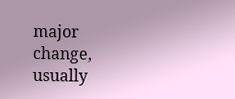major change, usually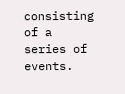consisting of a series of events.